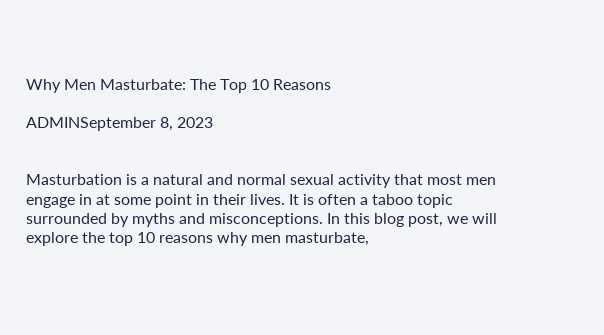Why Men Masturbate: The Top 10 Reasons

ADMINSeptember 8, 2023


Masturbation is a natural and normal sexual activity that most men engage in at some point in their lives. It is often a taboo topic surrounded by myths and misconceptions. In this blog post, we will explore the top 10 reasons why men masturbate,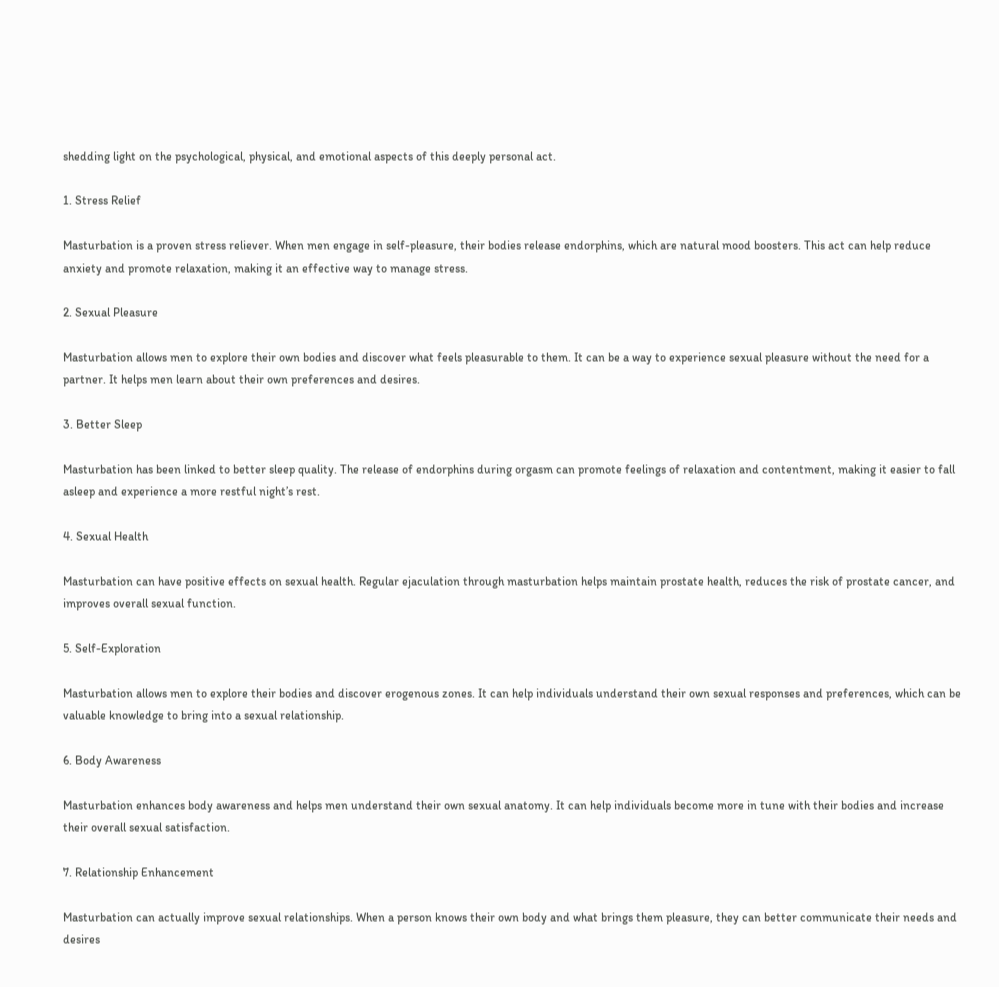shedding light on the psychological, physical, and emotional aspects of this deeply personal act.

1. Stress Relief

Masturbation is a proven stress reliever. When men engage in self-pleasure, their bodies release endorphins, which are natural mood boosters. This act can help reduce anxiety and promote relaxation, making it an effective way to manage stress.

2. Sexual Pleasure

Masturbation allows men to explore their own bodies and discover what feels pleasurable to them. It can be a way to experience sexual pleasure without the need for a partner. It helps men learn about their own preferences and desires.

3. Better Sleep

Masturbation has been linked to better sleep quality. The release of endorphins during orgasm can promote feelings of relaxation and contentment, making it easier to fall asleep and experience a more restful night’s rest.

4. Sexual Health

Masturbation can have positive effects on sexual health. Regular ejaculation through masturbation helps maintain prostate health, reduces the risk of prostate cancer, and improves overall sexual function.

5. Self-Exploration

Masturbation allows men to explore their bodies and discover erogenous zones. It can help individuals understand their own sexual responses and preferences, which can be valuable knowledge to bring into a sexual relationship.

6. Body Awareness

Masturbation enhances body awareness and helps men understand their own sexual anatomy. It can help individuals become more in tune with their bodies and increase their overall sexual satisfaction.

7. Relationship Enhancement

Masturbation can actually improve sexual relationships. When a person knows their own body and what brings them pleasure, they can better communicate their needs and desires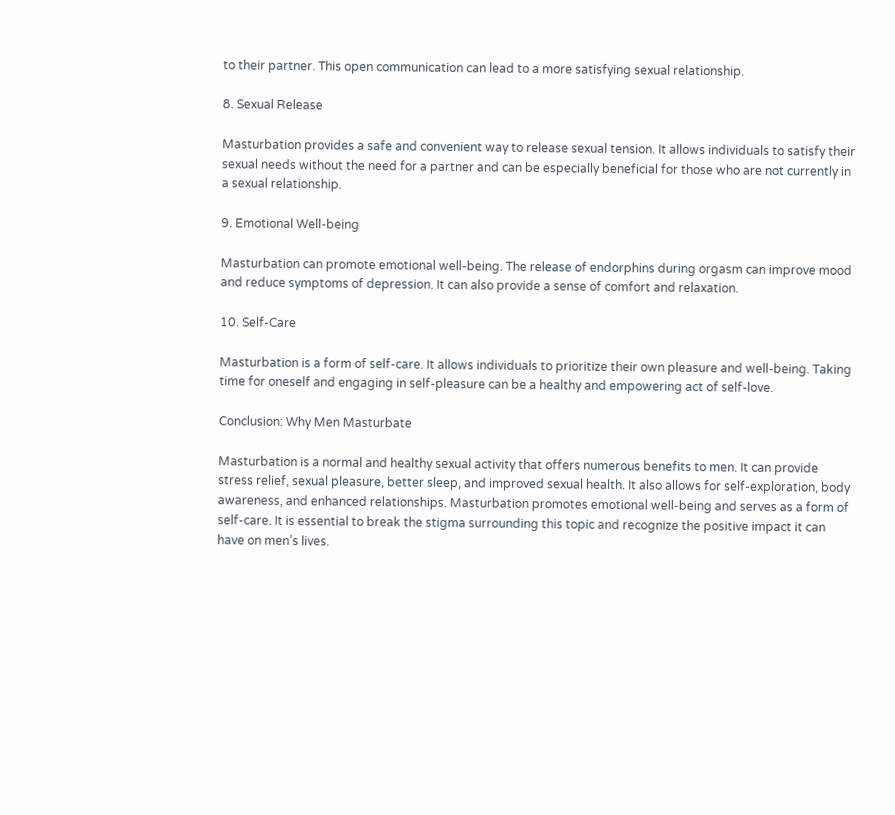to their partner. This open communication can lead to a more satisfying sexual relationship.

8. Sexual Release

Masturbation provides a safe and convenient way to release sexual tension. It allows individuals to satisfy their sexual needs without the need for a partner and can be especially beneficial for those who are not currently in a sexual relationship.

9. Emotional Well-being

Masturbation can promote emotional well-being. The release of endorphins during orgasm can improve mood and reduce symptoms of depression. It can also provide a sense of comfort and relaxation.

10. Self-Care

Masturbation is a form of self-care. It allows individuals to prioritize their own pleasure and well-being. Taking time for oneself and engaging in self-pleasure can be a healthy and empowering act of self-love.

Conclusion: Why Men Masturbate

Masturbation is a normal and healthy sexual activity that offers numerous benefits to men. It can provide stress relief, sexual pleasure, better sleep, and improved sexual health. It also allows for self-exploration, body awareness, and enhanced relationships. Masturbation promotes emotional well-being and serves as a form of self-care. It is essential to break the stigma surrounding this topic and recognize the positive impact it can have on men’s lives.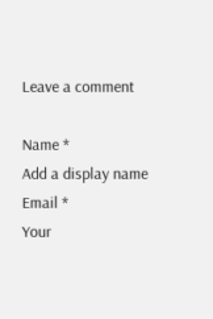Leave a comment

Name *
Add a display name
Email *
Your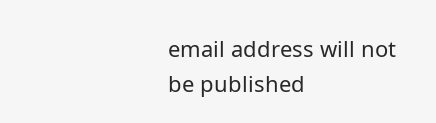email address will not be published